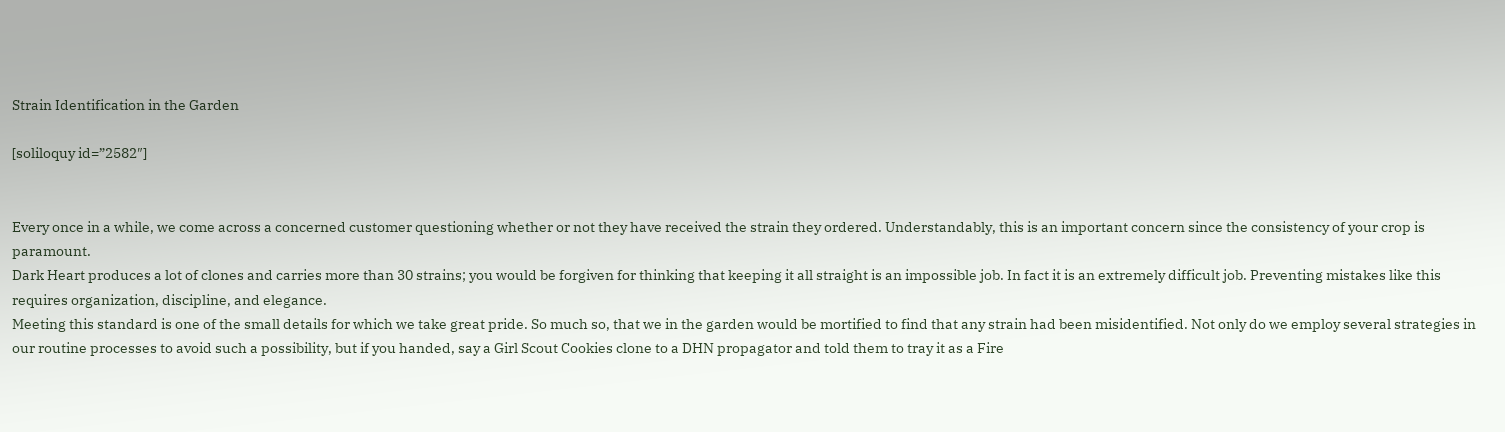Strain Identification in the Garden

[soliloquy id=”2582″]


Every once in a while, we come across a concerned customer questioning whether or not they have received the strain they ordered. Understandably, this is an important concern since the consistency of your crop is paramount.
Dark Heart produces a lot of clones and carries more than 30 strains; you would be forgiven for thinking that keeping it all straight is an impossible job. In fact it is an extremely difficult job. Preventing mistakes like this requires organization, discipline, and elegance.
Meeting this standard is one of the small details for which we take great pride. So much so, that we in the garden would be mortified to find that any strain had been misidentified. Not only do we employ several strategies in our routine processes to avoid such a possibility, but if you handed, say a Girl Scout Cookies clone to a DHN propagator and told them to tray it as a Fire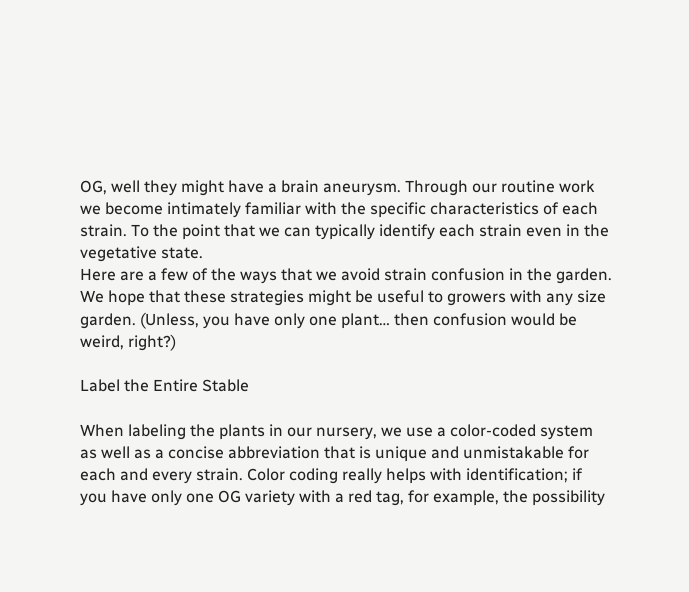OG, well they might have a brain aneurysm. Through our routine work we become intimately familiar with the specific characteristics of each strain. To the point that we can typically identify each strain even in the vegetative state.
Here are a few of the ways that we avoid strain confusion in the garden. We hope that these strategies might be useful to growers with any size garden. (Unless, you have only one plant… then confusion would be weird, right?)

Label the Entire Stable

When labeling the plants in our nursery, we use a color-coded system as well as a concise abbreviation that is unique and unmistakable for each and every strain. Color coding really helps with identification; if you have only one OG variety with a red tag, for example, the possibility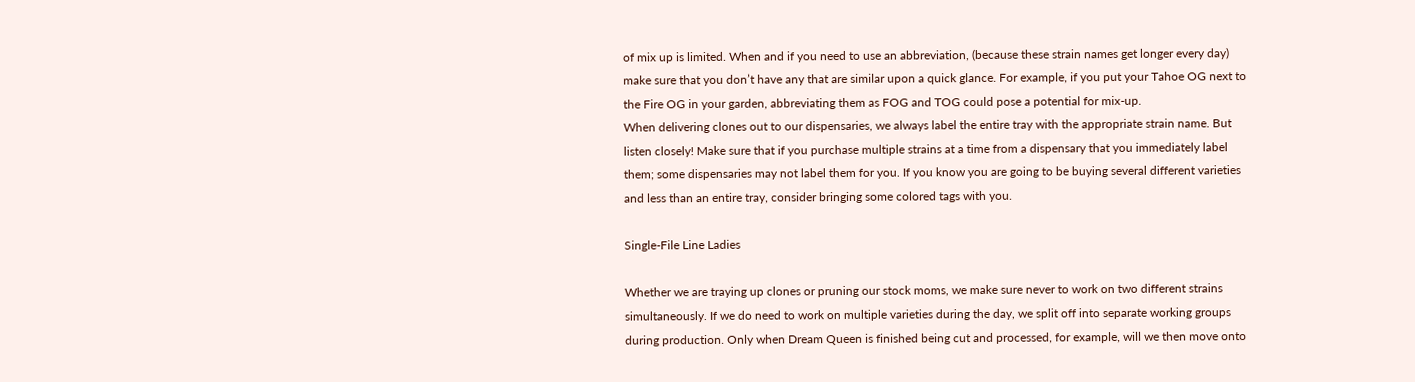of mix up is limited. When and if you need to use an abbreviation, (because these strain names get longer every day) make sure that you don’t have any that are similar upon a quick glance. For example, if you put your Tahoe OG next to the Fire OG in your garden, abbreviating them as FOG and TOG could pose a potential for mix-up.
When delivering clones out to our dispensaries, we always label the entire tray with the appropriate strain name. But listen closely! Make sure that if you purchase multiple strains at a time from a dispensary that you immediately label them; some dispensaries may not label them for you. If you know you are going to be buying several different varieties and less than an entire tray, consider bringing some colored tags with you.

Single-File Line Ladies

Whether we are traying up clones or pruning our stock moms, we make sure never to work on two different strains simultaneously. If we do need to work on multiple varieties during the day, we split off into separate working groups during production. Only when Dream Queen is finished being cut and processed, for example, will we then move onto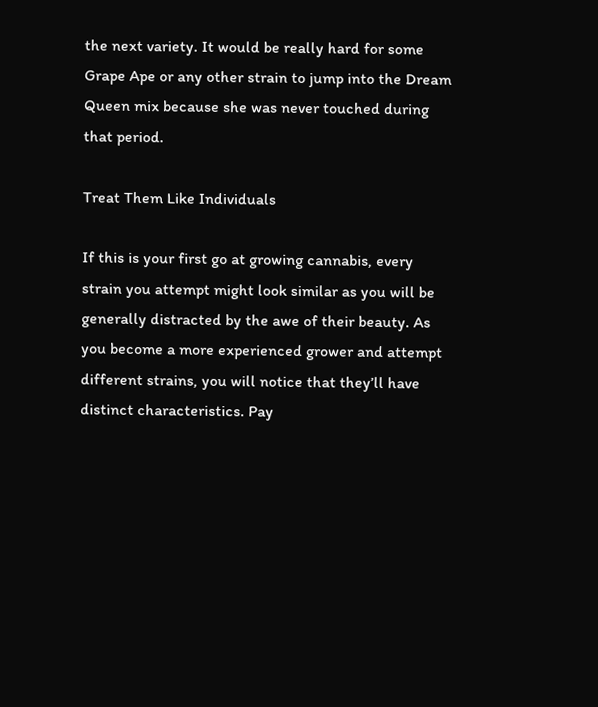the next variety. It would be really hard for some Grape Ape or any other strain to jump into the Dream Queen mix because she was never touched during that period.

Treat Them Like Individuals

If this is your first go at growing cannabis, every strain you attempt might look similar as you will be generally distracted by the awe of their beauty. As you become a more experienced grower and attempt different strains, you will notice that they’ll have distinct characteristics. Pay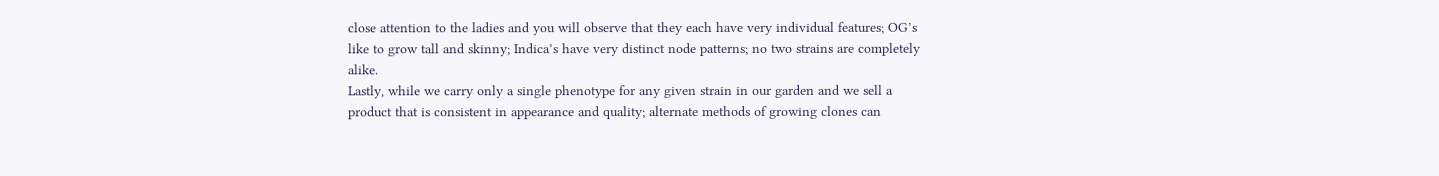close attention to the ladies and you will observe that they each have very individual features; OG’s like to grow tall and skinny; Indica’s have very distinct node patterns; no two strains are completely alike.
Lastly, while we carry only a single phenotype for any given strain in our garden and we sell a product that is consistent in appearance and quality; alternate methods of growing clones can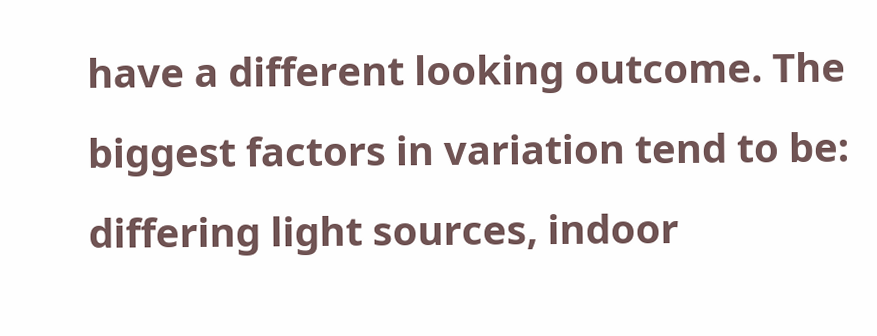have a different looking outcome. The biggest factors in variation tend to be: differing light sources, indoor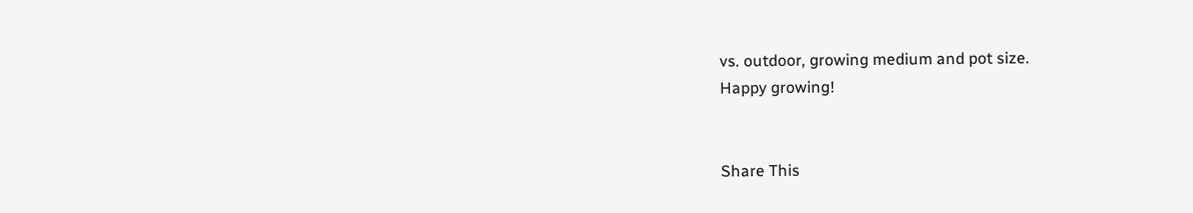vs. outdoor, growing medium and pot size.
Happy growing!


Share This